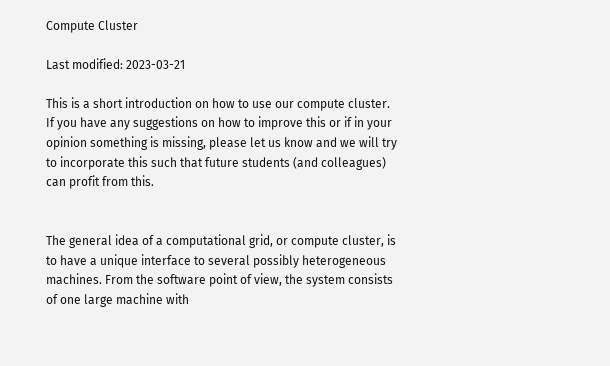Compute Cluster

Last modified: 2023-03-21

This is a short introduction on how to use our compute cluster. If you have any suggestions on how to improve this or if in your opinion something is missing, please let us know and we will try to incorporate this such that future students (and colleagues) can profit from this.


The general idea of a computational grid, or compute cluster, is to have a unique interface to several possibly heterogeneous machines. From the software point of view, the system consists of one large machine with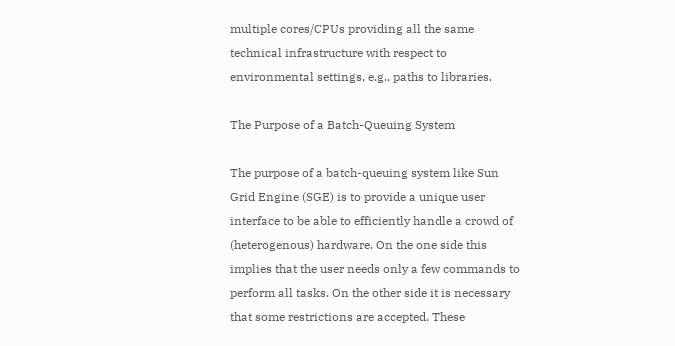multiple cores/CPUs providing all the same technical infrastructure with respect to environmental settings, e.g., paths to libraries.

The Purpose of a Batch-Queuing System

The purpose of a batch-queuing system like Sun Grid Engine (SGE) is to provide a unique user interface to be able to efficiently handle a crowd of (heterogenous) hardware. On the one side this implies that the user needs only a few commands to perform all tasks. On the other side it is necessary that some restrictions are accepted. These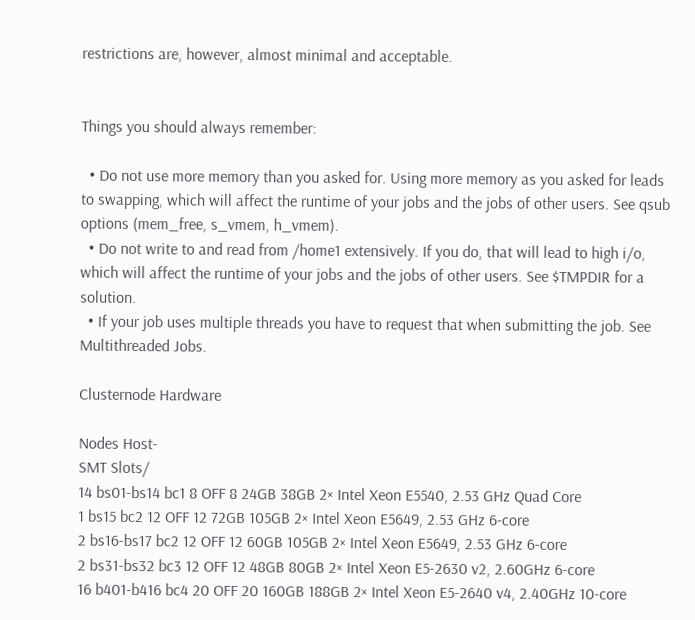restrictions are, however, almost minimal and acceptable.


Things you should always remember:

  • Do not use more memory than you asked for. Using more memory as you asked for leads to swapping, which will affect the runtime of your jobs and the jobs of other users. See qsub options (mem_free, s_vmem, h_vmem).
  • Do not write to and read from /home1 extensively. If you do, that will lead to high i/o, which will affect the runtime of your jobs and the jobs of other users. See $TMPDIR for a solution.
  • If your job uses multiple threads you have to request that when submitting the job. See Multithreaded Jobs.

Clusternode Hardware

Nodes Host-
SMT Slots/
14 bs01-bs14 bc1 8 OFF 8 24GB 38GB 2× Intel Xeon E5540, 2.53 GHz Quad Core
1 bs15 bc2 12 OFF 12 72GB 105GB 2× Intel Xeon E5649, 2.53 GHz 6-core
2 bs16-bs17 bc2 12 OFF 12 60GB 105GB 2× Intel Xeon E5649, 2.53 GHz 6-core
2 bs31-bs32 bc3 12 OFF 12 48GB 80GB 2× Intel Xeon E5-2630 v2, 2.60GHz 6-core
16 b401-b416 bc4 20 OFF 20 160GB 188GB 2× Intel Xeon E5-2640 v4, 2.40GHz 10-core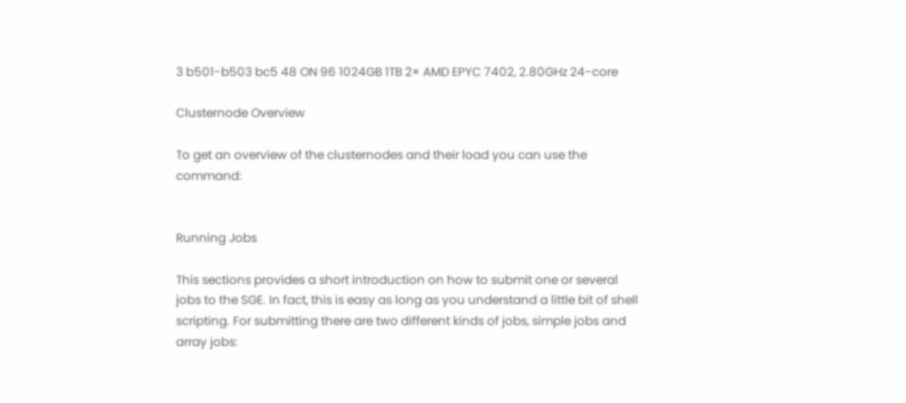3 b501-b503 bc5 48 ON 96 1024GB 1TB 2× AMD EPYC 7402, 2.80GHz 24-core

Clusternode Overview

To get an overview of the clusternodes and their load you can use the command:


Running Jobs

This sections provides a short introduction on how to submit one or several jobs to the SGE. In fact, this is easy as long as you understand a little bit of shell scripting. For submitting there are two different kinds of jobs, simple jobs and array jobs: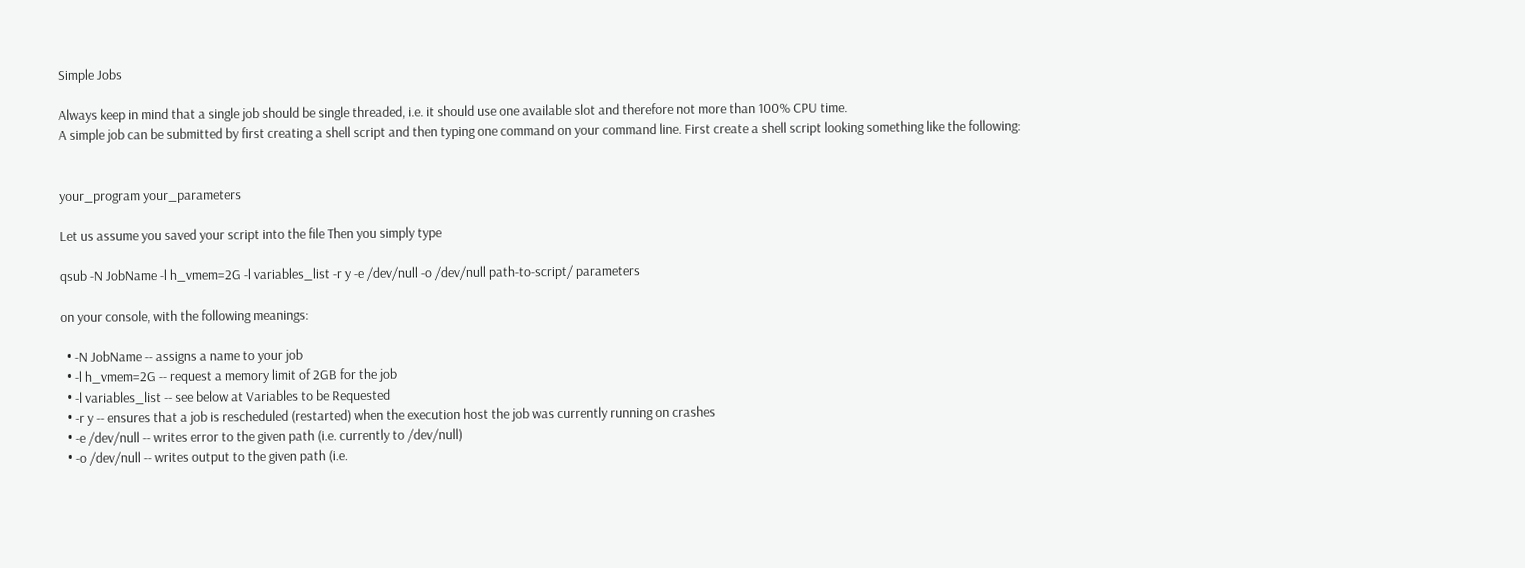Simple Jobs

Always keep in mind that a single job should be single threaded, i.e. it should use one available slot and therefore not more than 100% CPU time.
A simple job can be submitted by first creating a shell script and then typing one command on your command line. First create a shell script looking something like the following:


your_program your_parameters

Let us assume you saved your script into the file Then you simply type

qsub -N JobName -l h_vmem=2G -l variables_list -r y -e /dev/null -o /dev/null path-to-script/ parameters

on your console, with the following meanings:

  • -N JobName -- assigns a name to your job
  • -l h_vmem=2G -- request a memory limit of 2GB for the job
  • -l variables_list -- see below at Variables to be Requested
  • -r y -- ensures that a job is rescheduled (restarted) when the execution host the job was currently running on crashes
  • -e /dev/null -- writes error to the given path (i.e. currently to /dev/null)
  • -o /dev/null -- writes output to the given path (i.e.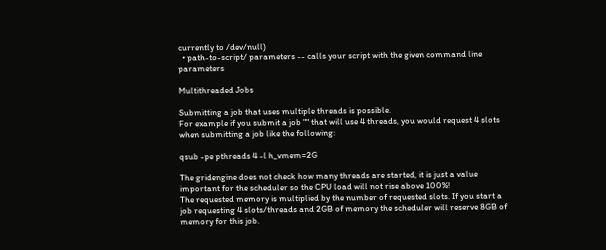currently to /dev/null)
  • path-to-script/ parameters -- calls your script with the given command line parameters

Multithreaded Jobs

Submitting a job that uses multiple threads is possible.
For example if you submit a job "" that will use 4 threads, you would request 4 slots when submitting a job like the following:

qsub -pe pthreads 4 -l h_vmem=2G

The gridengine does not check how many threads are started, it is just a value important for the scheduler so the CPU load will not rise above 100%!
The requested memory is multiplied by the number of requested slots. If you start a job requesting 4 slots/threads and 2GB of memory the scheduler will reserve 8GB of memory for this job.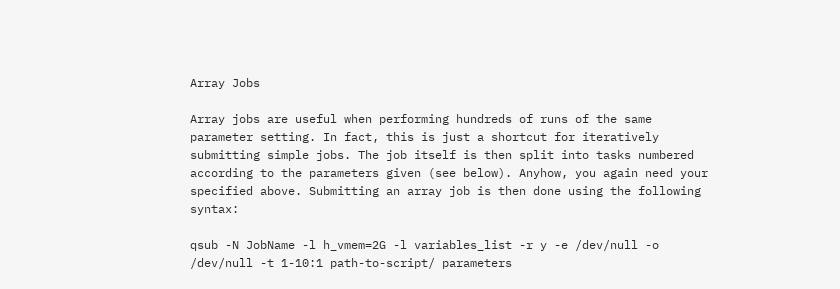Array Jobs

Array jobs are useful when performing hundreds of runs of the same parameter setting. In fact, this is just a shortcut for iteratively submitting simple jobs. The job itself is then split into tasks numbered according to the parameters given (see below). Anyhow, you again need your specified above. Submitting an array job is then done using the following syntax:

qsub -N JobName -l h_vmem=2G -l variables_list -r y -e /dev/null -o /dev/null -t 1-10:1 path-to-script/ parameters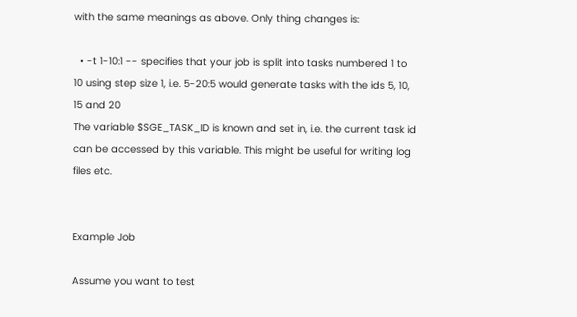with the same meanings as above. Only thing changes is:

  • -t 1-10:1 -- specifies that your job is split into tasks numbered 1 to 10 using step size 1, i.e. 5-20:5 would generate tasks with the ids 5, 10, 15 and 20
The variable $SGE_TASK_ID is known and set in, i.e. the current task id can be accessed by this variable. This might be useful for writing log files etc.


Example Job

Assume you want to test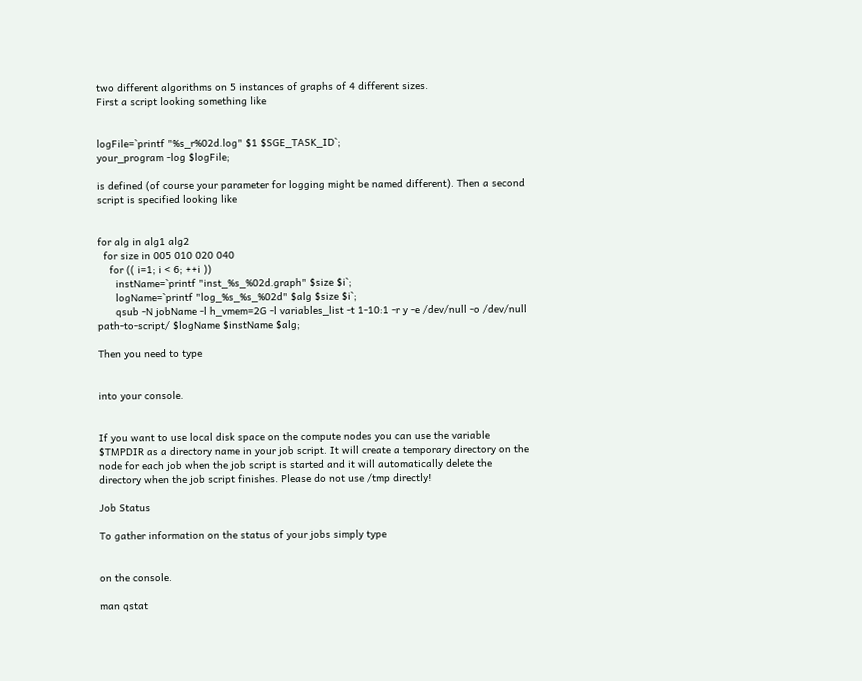two different algorithms on 5 instances of graphs of 4 different sizes.
First a script looking something like


logFile=`printf "%s_r%02d.log" $1 $SGE_TASK_ID`;
your_program -log $logFile;

is defined (of course your parameter for logging might be named different). Then a second script is specified looking like


for alg in alg1 alg2
  for size in 005 010 020 040
    for (( i=1; i < 6; ++i ))
      instName=`printf "inst_%s_%02d.graph" $size $i`;
      logName=`printf "log_%s_%s_%02d" $alg $size $i`;
      qsub -N jobName -l h_vmem=2G -l variables_list -t 1-10:1 -r y -e /dev/null -o /dev/null path-to-script/ $logName $instName $alg;

Then you need to type


into your console.


If you want to use local disk space on the compute nodes you can use the variable $TMPDIR as a directory name in your job script. It will create a temporary directory on the node for each job when the job script is started and it will automatically delete the directory when the job script finishes. Please do not use /tmp directly!

Job Status

To gather information on the status of your jobs simply type


on the console.

man qstat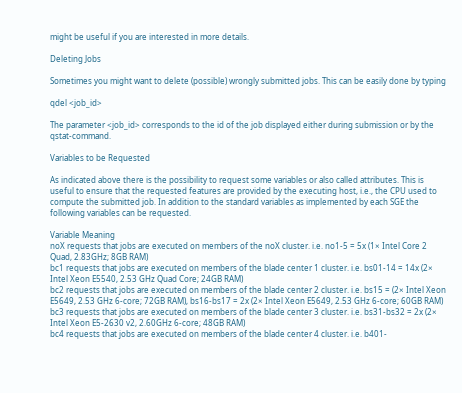might be useful if you are interested in more details.

Deleting Jobs

Sometimes you might want to delete (possible) wrongly submitted jobs. This can be easily done by typing

qdel <job_id>

The parameter <job_id> corresponds to the id of the job displayed either during submission or by the qstat-command.

Variables to be Requested

As indicated above there is the possibility to request some variables or also called attributes. This is useful to ensure that the requested features are provided by the executing host, i.e., the CPU used to compute the submitted job. In addition to the standard variables as implemented by each SGE the following variables can be requested.

Variable Meaning
noX requests that jobs are executed on members of the noX cluster. i.e. no1-5 = 5x (1× Intel Core 2 Quad, 2.83GHz; 8GB RAM)
bc1 requests that jobs are executed on members of the blade center 1 cluster. i.e. bs01-14 = 14x (2× Intel Xeon E5540, 2.53 GHz Quad Core; 24GB RAM)
bc2 requests that jobs are executed on members of the blade center 2 cluster. i.e. bs15 = (2× Intel Xeon E5649, 2.53 GHz 6-core; 72GB RAM), bs16-bs17 = 2x (2× Intel Xeon E5649, 2.53 GHz 6-core; 60GB RAM)
bc3 requests that jobs are executed on members of the blade center 3 cluster. i.e. bs31-bs32 = 2x (2× Intel Xeon E5-2630 v2, 2.60GHz 6-core; 48GB RAM)
bc4 requests that jobs are executed on members of the blade center 4 cluster. i.e. b401-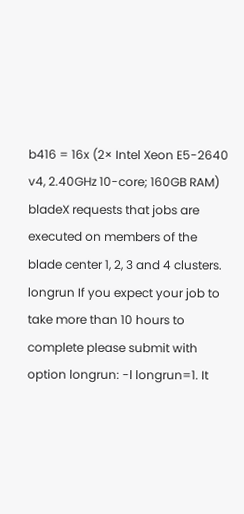b416 = 16x (2× Intel Xeon E5-2640 v4, 2.40GHz 10-core; 160GB RAM)
bladeX requests that jobs are executed on members of the blade center 1, 2, 3 and 4 clusters.
longrun If you expect your job to take more than 10 hours to complete please submit with option longrun: -l longrun=1. It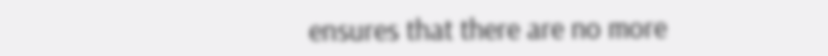ensures that there are no more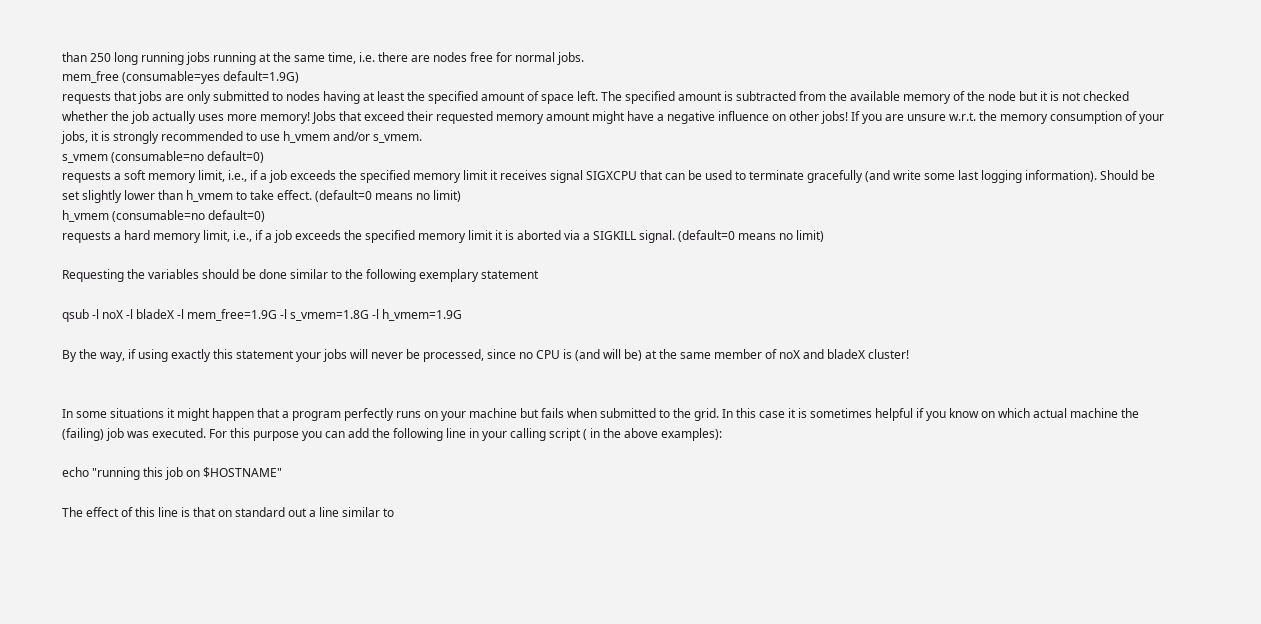than 250 long running jobs running at the same time, i.e. there are nodes free for normal jobs.
mem_free (consumable=yes default=1.9G)
requests that jobs are only submitted to nodes having at least the specified amount of space left. The specified amount is subtracted from the available memory of the node but it is not checked whether the job actually uses more memory! Jobs that exceed their requested memory amount might have a negative influence on other jobs! If you are unsure w.r.t. the memory consumption of your jobs, it is strongly recommended to use h_vmem and/or s_vmem.
s_vmem (consumable=no default=0)
requests a soft memory limit, i.e., if a job exceeds the specified memory limit it receives signal SIGXCPU that can be used to terminate gracefully (and write some last logging information). Should be set slightly lower than h_vmem to take effect. (default=0 means no limit)
h_vmem (consumable=no default=0)
requests a hard memory limit, i.e., if a job exceeds the specified memory limit it is aborted via a SIGKILL signal. (default=0 means no limit)

Requesting the variables should be done similar to the following exemplary statement

qsub -l noX -l bladeX -l mem_free=1.9G -l s_vmem=1.8G -l h_vmem=1.9G

By the way, if using exactly this statement your jobs will never be processed, since no CPU is (and will be) at the same member of noX and bladeX cluster!


In some situations it might happen that a program perfectly runs on your machine but fails when submitted to the grid. In this case it is sometimes helpful if you know on which actual machine the (failing) job was executed. For this purpose you can add the following line in your calling script ( in the above examples):

echo "running this job on $HOSTNAME"

The effect of this line is that on standard out a line similar to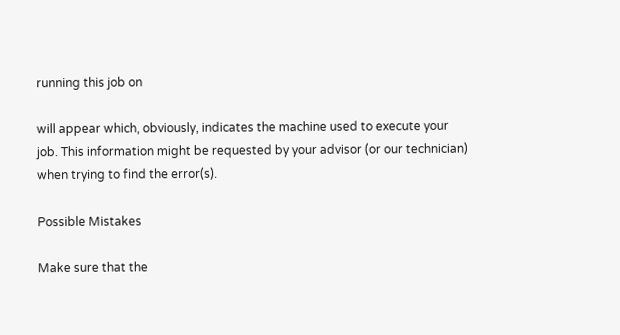running this job on

will appear which, obviously, indicates the machine used to execute your job. This information might be requested by your advisor (or our technician) when trying to find the error(s).

Possible Mistakes

Make sure that the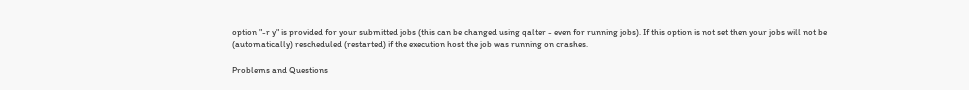option "-r y" is provided for your submitted jobs (this can be changed using qalter - even for running jobs). If this option is not set then your jobs will not be (automatically) rescheduled (restarted) if the execution host the job was running on crashes.

Problems and Questions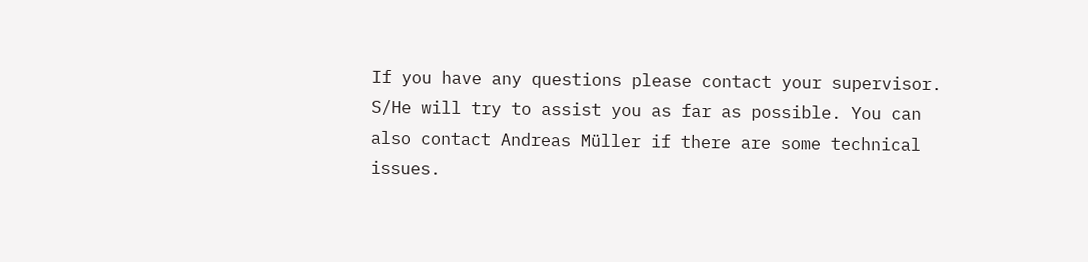If you have any questions please contact your supervisor. S/He will try to assist you as far as possible. You can also contact Andreas Müller if there are some technical issues.